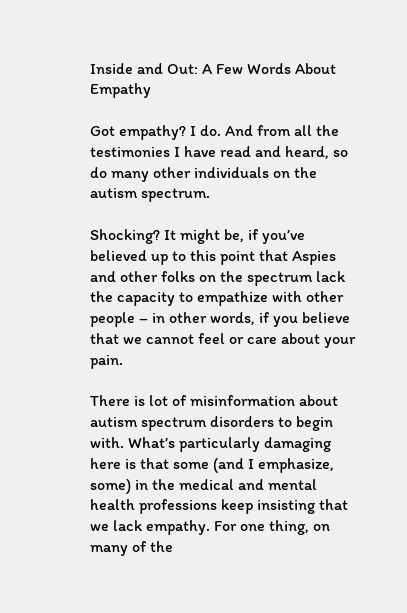Inside and Out: A Few Words About Empathy

Got empathy? I do. And from all the testimonies I have read and heard, so do many other individuals on the autism spectrum.

Shocking? It might be, if you’ve believed up to this point that Aspies and other folks on the spectrum lack the capacity to empathize with other people – in other words, if you believe that we cannot feel or care about your pain.

There is lot of misinformation about autism spectrum disorders to begin with. What’s particularly damaging here is that some (and I emphasize, some) in the medical and mental health professions keep insisting that we lack empathy. For one thing, on many of the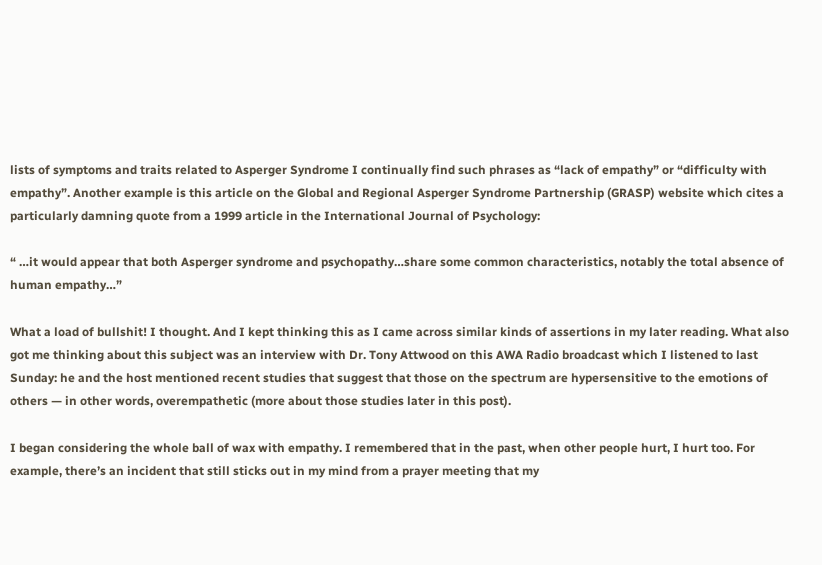lists of symptoms and traits related to Asperger Syndrome I continually find such phrases as “lack of empathy” or “difficulty with empathy”. Another example is this article on the Global and Regional Asperger Syndrome Partnership (GRASP) website which cites a particularly damning quote from a 1999 article in the International Journal of Psychology:

“ …it would appear that both Asperger syndrome and psychopathy…share some common characteristics, notably the total absence of human empathy…”

What a load of bullshit! I thought. And I kept thinking this as I came across similar kinds of assertions in my later reading. What also got me thinking about this subject was an interview with Dr. Tony Attwood on this AWA Radio broadcast which I listened to last Sunday: he and the host mentioned recent studies that suggest that those on the spectrum are hypersensitive to the emotions of others — in other words, overempathetic (more about those studies later in this post).

I began considering the whole ball of wax with empathy. I remembered that in the past, when other people hurt, I hurt too. For example, there’s an incident that still sticks out in my mind from a prayer meeting that my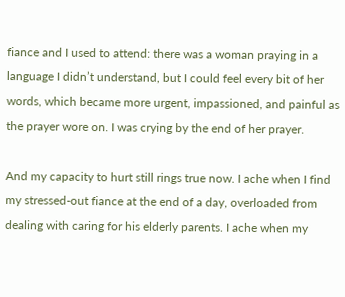fiance and I used to attend: there was a woman praying in a language I didn’t understand, but I could feel every bit of her words, which became more urgent, impassioned, and painful as the prayer wore on. I was crying by the end of her prayer.

And my capacity to hurt still rings true now. I ache when I find my stressed-out fiance at the end of a day, overloaded from dealing with caring for his elderly parents. I ache when my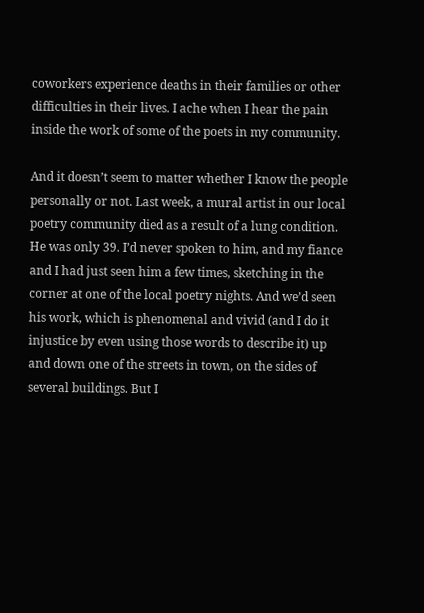coworkers experience deaths in their families or other difficulties in their lives. I ache when I hear the pain inside the work of some of the poets in my community.

And it doesn’t seem to matter whether I know the people personally or not. Last week, a mural artist in our local poetry community died as a result of a lung condition. He was only 39. I’d never spoken to him, and my fiance and I had just seen him a few times, sketching in the corner at one of the local poetry nights. And we’d seen his work, which is phenomenal and vivid (and I do it injustice by even using those words to describe it) up and down one of the streets in town, on the sides of several buildings. But I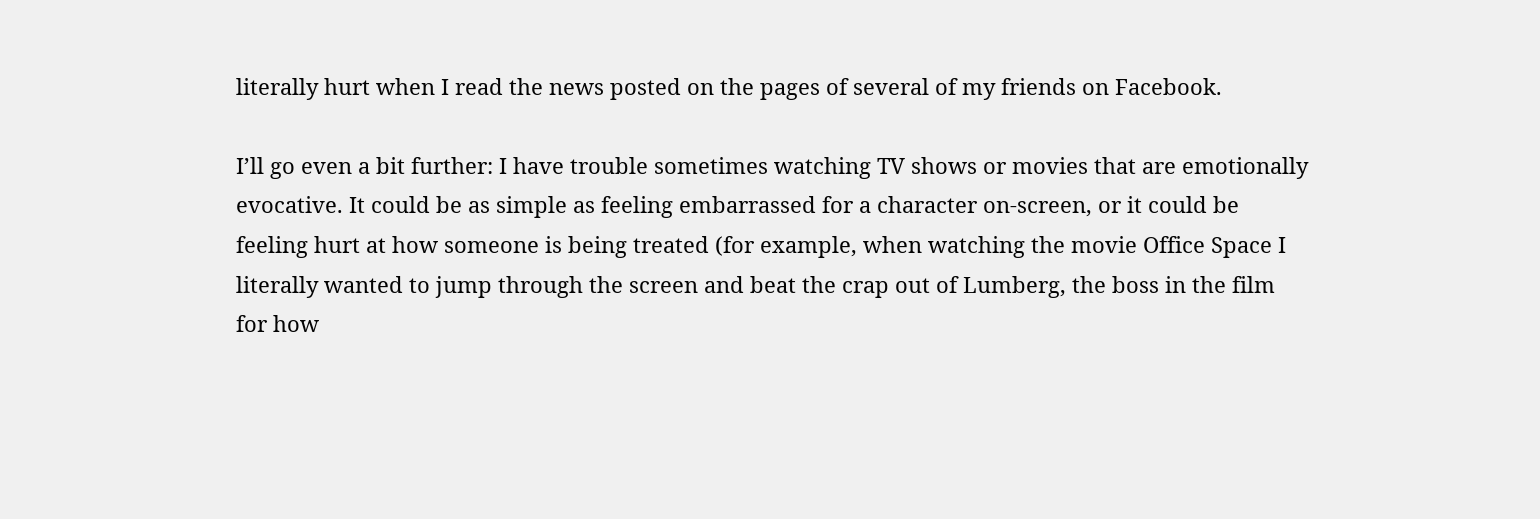literally hurt when I read the news posted on the pages of several of my friends on Facebook.

I’ll go even a bit further: I have trouble sometimes watching TV shows or movies that are emotionally evocative. It could be as simple as feeling embarrassed for a character on-screen, or it could be feeling hurt at how someone is being treated (for example, when watching the movie Office Space I literally wanted to jump through the screen and beat the crap out of Lumberg, the boss in the film for how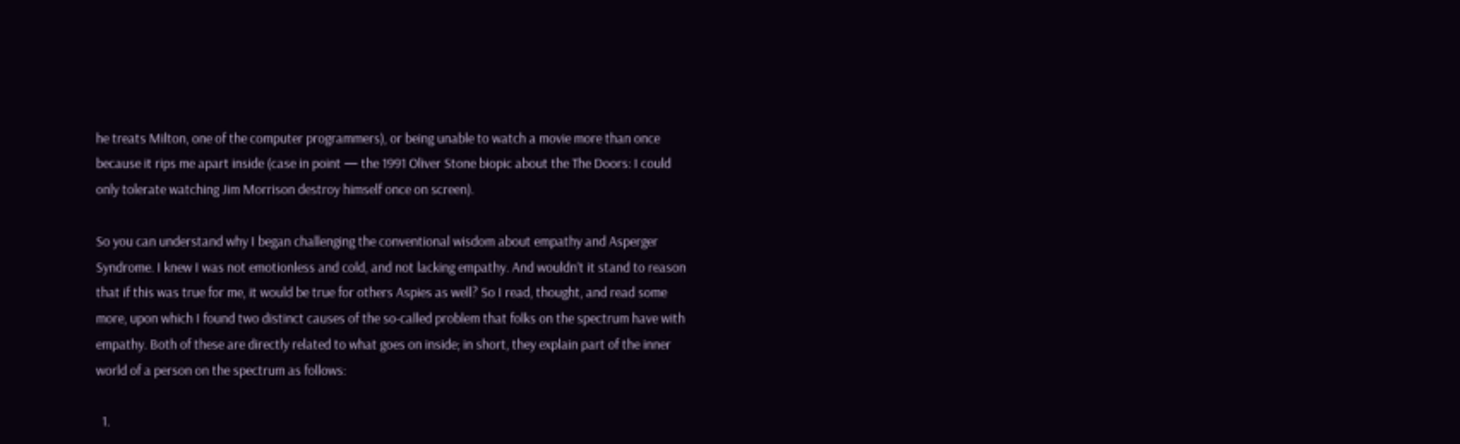he treats Milton, one of the computer programmers), or being unable to watch a movie more than once because it rips me apart inside (case in point — the 1991 Oliver Stone biopic about the The Doors: I could only tolerate watching Jim Morrison destroy himself once on screen).

So you can understand why I began challenging the conventional wisdom about empathy and Asperger Syndrome. I knew I was not emotionless and cold, and not lacking empathy. And wouldn’t it stand to reason that if this was true for me, it would be true for others Aspies as well? So I read, thought, and read some more, upon which I found two distinct causes of the so-called problem that folks on the spectrum have with empathy. Both of these are directly related to what goes on inside; in short, they explain part of the inner world of a person on the spectrum as follows:

  1.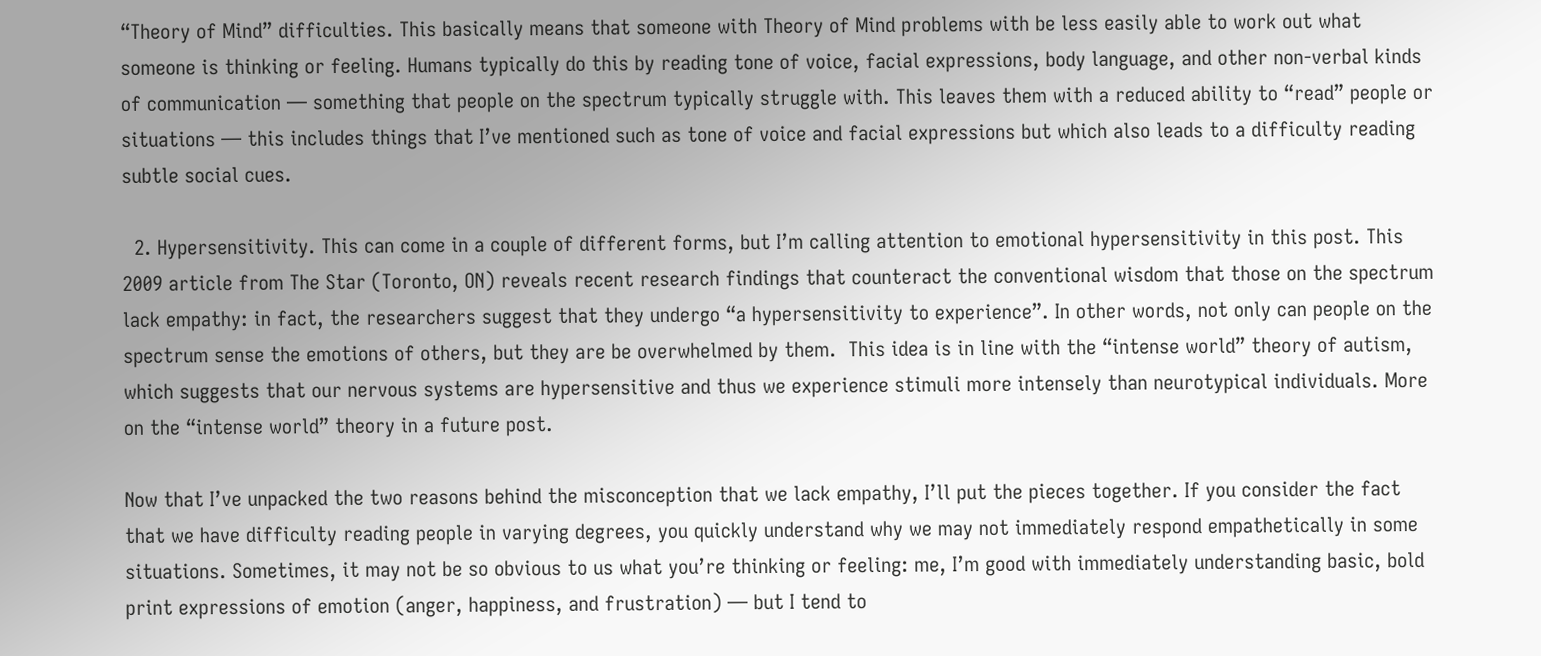“Theory of Mind” difficulties. This basically means that someone with Theory of Mind problems with be less easily able to work out what someone is thinking or feeling. Humans typically do this by reading tone of voice, facial expressions, body language, and other non-verbal kinds of communication — something that people on the spectrum typically struggle with. This leaves them with a reduced ability to “read” people or situations — this includes things that I’ve mentioned such as tone of voice and facial expressions but which also leads to a difficulty reading subtle social cues.

  2. Hypersensitivity. This can come in a couple of different forms, but I’m calling attention to emotional hypersensitivity in this post. This 2009 article from The Star (Toronto, ON) reveals recent research findings that counteract the conventional wisdom that those on the spectrum lack empathy: in fact, the researchers suggest that they undergo “a hypersensitivity to experience”. In other words, not only can people on the spectrum sense the emotions of others, but they are be overwhelmed by them.  This idea is in line with the “intense world” theory of autism, which suggests that our nervous systems are hypersensitive and thus we experience stimuli more intensely than neurotypical individuals. More on the “intense world” theory in a future post.

Now that I’ve unpacked the two reasons behind the misconception that we lack empathy, I’ll put the pieces together. If you consider the fact that we have difficulty reading people in varying degrees, you quickly understand why we may not immediately respond empathetically in some situations. Sometimes, it may not be so obvious to us what you’re thinking or feeling: me, I’m good with immediately understanding basic, bold print expressions of emotion (anger, happiness, and frustration) — but I tend to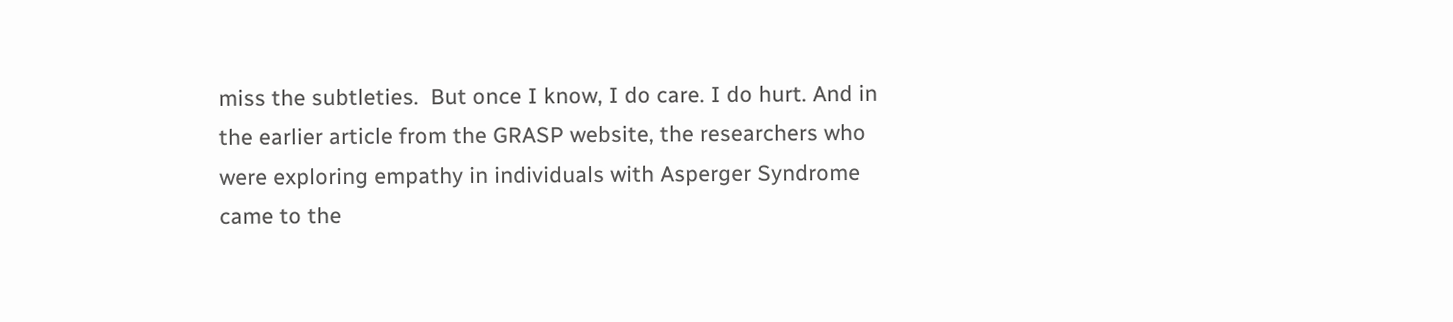miss the subtleties.  But once I know, I do care. I do hurt. And in the earlier article from the GRASP website, the researchers who were exploring empathy in individuals with Asperger Syndrome came to the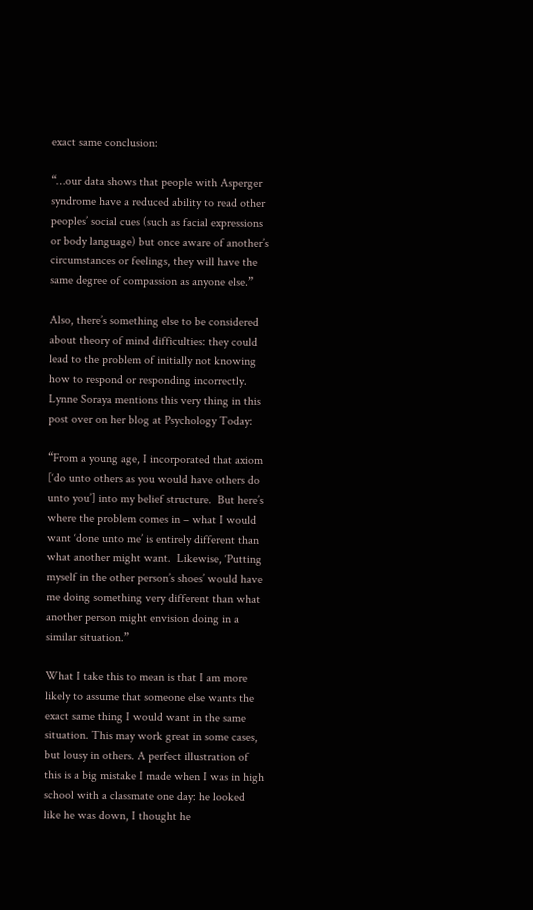exact same conclusion:

“…our data shows that people with Asperger syndrome have a reduced ability to read other peoples’ social cues (such as facial expressions or body language) but once aware of another’s circumstances or feelings, they will have the same degree of compassion as anyone else.”

Also, there’s something else to be considered about theory of mind difficulties: they could lead to the problem of initially not knowing how to respond or responding incorrectly. Lynne Soraya mentions this very thing in this post over on her blog at Psychology Today:

“From a young age, I incorporated that axiom [‘do unto others as you would have others do unto you’] into my belief structure.  But here’s where the problem comes in – what I would want ‘done unto me’ is entirely different than what another might want.  Likewise, ‘Putting myself in the other person’s shoes’ would have me doing something very different than what another person might envision doing in a similar situation.”

What I take this to mean is that I am more likely to assume that someone else wants the exact same thing I would want in the same situation. This may work great in some cases, but lousy in others. A perfect illustration of this is a big mistake I made when I was in high school with a classmate one day: he looked like he was down, I thought he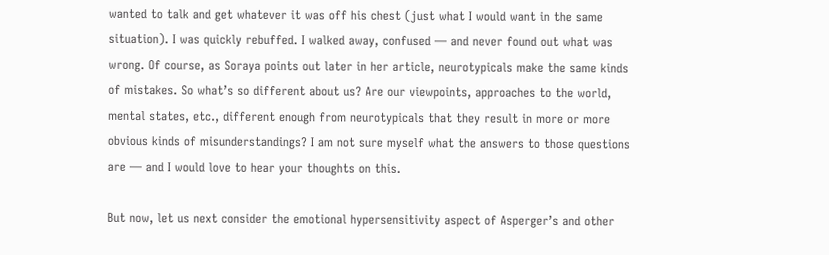wanted to talk and get whatever it was off his chest (just what I would want in the same situation). I was quickly rebuffed. I walked away, confused — and never found out what was wrong. Of course, as Soraya points out later in her article, neurotypicals make the same kinds of mistakes. So what’s so different about us? Are our viewpoints, approaches to the world, mental states, etc., different enough from neurotypicals that they result in more or more obvious kinds of misunderstandings? I am not sure myself what the answers to those questions are — and I would love to hear your thoughts on this.

But now, let us next consider the emotional hypersensitivity aspect of Asperger’s and other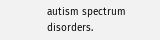autism spectrum disorders.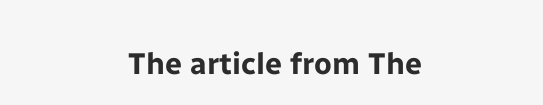The article from The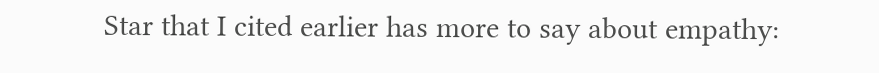Star that I cited earlier has more to say about empathy: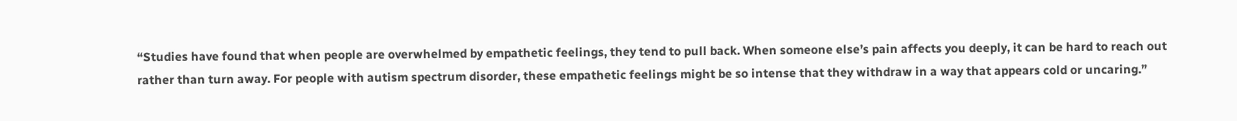“Studies have found that when people are overwhelmed by empathetic feelings, they tend to pull back. When someone else’s pain affects you deeply, it can be hard to reach out rather than turn away. For people with autism spectrum disorder, these empathetic feelings might be so intense that they withdraw in a way that appears cold or uncaring.”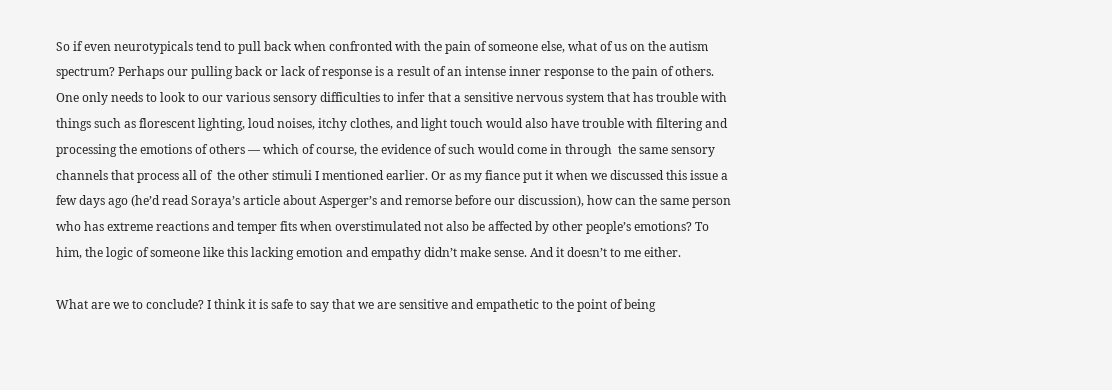So if even neurotypicals tend to pull back when confronted with the pain of someone else, what of us on the autism spectrum? Perhaps our pulling back or lack of response is a result of an intense inner response to the pain of others. One only needs to look to our various sensory difficulties to infer that a sensitive nervous system that has trouble with things such as florescent lighting, loud noises, itchy clothes, and light touch would also have trouble with filtering and processing the emotions of others — which of course, the evidence of such would come in through  the same sensory channels that process all of  the other stimuli I mentioned earlier. Or as my fiance put it when we discussed this issue a few days ago (he’d read Soraya’s article about Asperger’s and remorse before our discussion), how can the same person who has extreme reactions and temper fits when overstimulated not also be affected by other people’s emotions? To him, the logic of someone like this lacking emotion and empathy didn’t make sense. And it doesn’t to me either.

What are we to conclude? I think it is safe to say that we are sensitive and empathetic to the point of being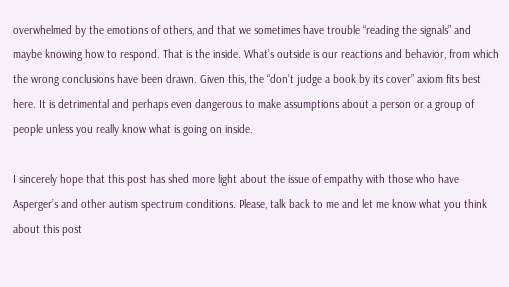overwhelmed by the emotions of others, and that we sometimes have trouble “reading the signals” and maybe knowing how to respond. That is the inside. What’s outside is our reactions and behavior, from which the wrong conclusions have been drawn. Given this, the “don’t judge a book by its cover” axiom fits best here. It is detrimental and perhaps even dangerous to make assumptions about a person or a group of people unless you really know what is going on inside.

I sincerely hope that this post has shed more light about the issue of empathy with those who have Asperger’s and other autism spectrum conditions. Please, talk back to me and let me know what you think about this post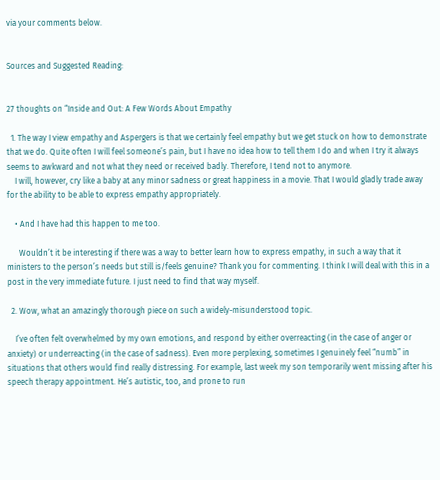via your comments below.


Sources and Suggested Reading:


27 thoughts on “Inside and Out: A Few Words About Empathy

  1. The way I view empathy and Aspergers is that we certainly feel empathy but we get stuck on how to demonstrate that we do. Quite often I will feel someone’s pain, but I have no idea how to tell them I do and when I try it always seems to awkward and not what they need or received badly. Therefore, I tend not to anymore.
    I will, however, cry like a baby at any minor sadness or great happiness in a movie. That I would gladly trade away for the ability to be able to express empathy appropriately.

    • And I have had this happen to me too.

      Wouldn’t it be interesting if there was a way to better learn how to express empathy, in such a way that it ministers to the person’s needs but still is/feels genuine? Thank you for commenting. I think I will deal with this in a post in the very immediate future. I just need to find that way myself.

  2. Wow, what an amazingly thorough piece on such a widely-misunderstood topic.

    I’ve often felt overwhelmed by my own emotions, and respond by either overreacting (in the case of anger or anxiety) or underreacting (in the case of sadness). Even more perplexing, sometimes I genuinely feel “numb” in situations that others would find really distressing. For example, last week my son temporarily went missing after his speech therapy appointment. He’s autistic, too, and prone to run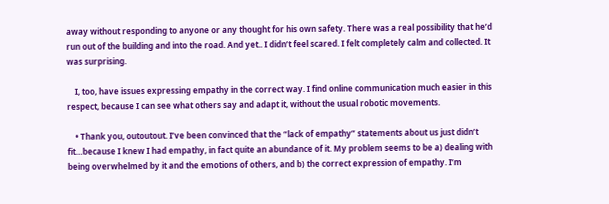away without responding to anyone or any thought for his own safety. There was a real possibility that he’d run out of the building and into the road. And yet.. I didn’t feel scared. I felt completely calm and collected. It was surprising.

    I, too, have issues expressing empathy in the correct way. I find online communication much easier in this respect, because I can see what others say and adapt it, without the usual robotic movements.

    • Thank you, outoutout. I’ve been convinced that the “lack of empathy” statements about us just didn’t fit…because I knew I had empathy, in fact quite an abundance of it. My problem seems to be a) dealing with being overwhelmed by it and the emotions of others, and b) the correct expression of empathy. I’m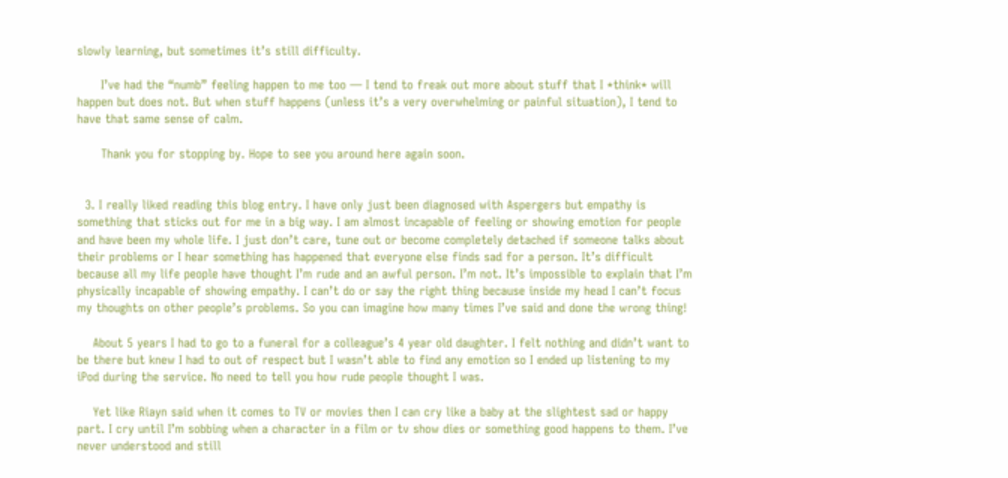slowly learning, but sometimes it’s still difficulty.

      I’ve had the “numb” feeling happen to me too — I tend to freak out more about stuff that I *think* will happen but does not. But when stuff happens (unless it’s a very overwhelming or painful situation), I tend to have that same sense of calm.

      Thank you for stopping by. Hope to see you around here again soon.


  3. I really liked reading this blog entry. I have only just been diagnosed with Aspergers but empathy is something that sticks out for me in a big way. I am almost incapable of feeling or showing emotion for people and have been my whole life. I just don’t care, tune out or become completely detached if someone talks about their problems or I hear something has happened that everyone else finds sad for a person. It’s difficult because all my life people have thought I’m rude and an awful person. I’m not. It’s impossible to explain that I’m physically incapable of showing empathy. I can’t do or say the right thing because inside my head I can’t focus my thoughts on other people’s problems. So you can imagine how many times I’ve said and done the wrong thing!

    About 5 years I had to go to a funeral for a colleague’s 4 year old daughter. I felt nothing and didn’t want to be there but knew I had to out of respect but I wasn’t able to find any emotion so I ended up listening to my iPod during the service. No need to tell you how rude people thought I was.

    Yet like Riayn said when it comes to TV or movies then I can cry like a baby at the slightest sad or happy part. I cry until I’m sobbing when a character in a film or tv show dies or something good happens to them. I’ve never understood and still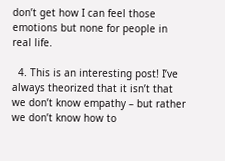don’t get how I can feel those emotions but none for people in real life.

  4. This is an interesting post! I’ve always theorized that it isn’t that we don’t know empathy – but rather we don’t know how to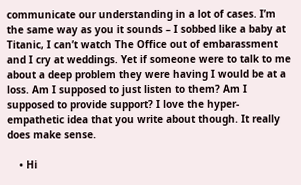communicate our understanding in a lot of cases. I’m the same way as you it sounds – I sobbed like a baby at Titanic, I can’t watch The Office out of embarassment and I cry at weddings. Yet if someone were to talk to me about a deep problem they were having I would be at a loss. Am I supposed to just listen to them? Am I supposed to provide support? I love the hyper-empathetic idea that you write about though. It really does make sense.

    • Hi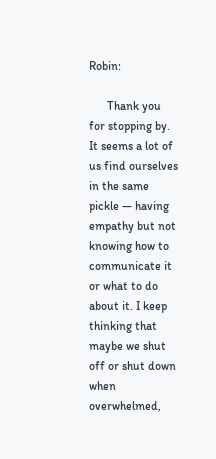Robin:

      Thank you for stopping by. It seems a lot of us find ourselves in the same pickle — having empathy but not knowing how to communicate it or what to do about it. I keep thinking that maybe we shut off or shut down when overwhelmed,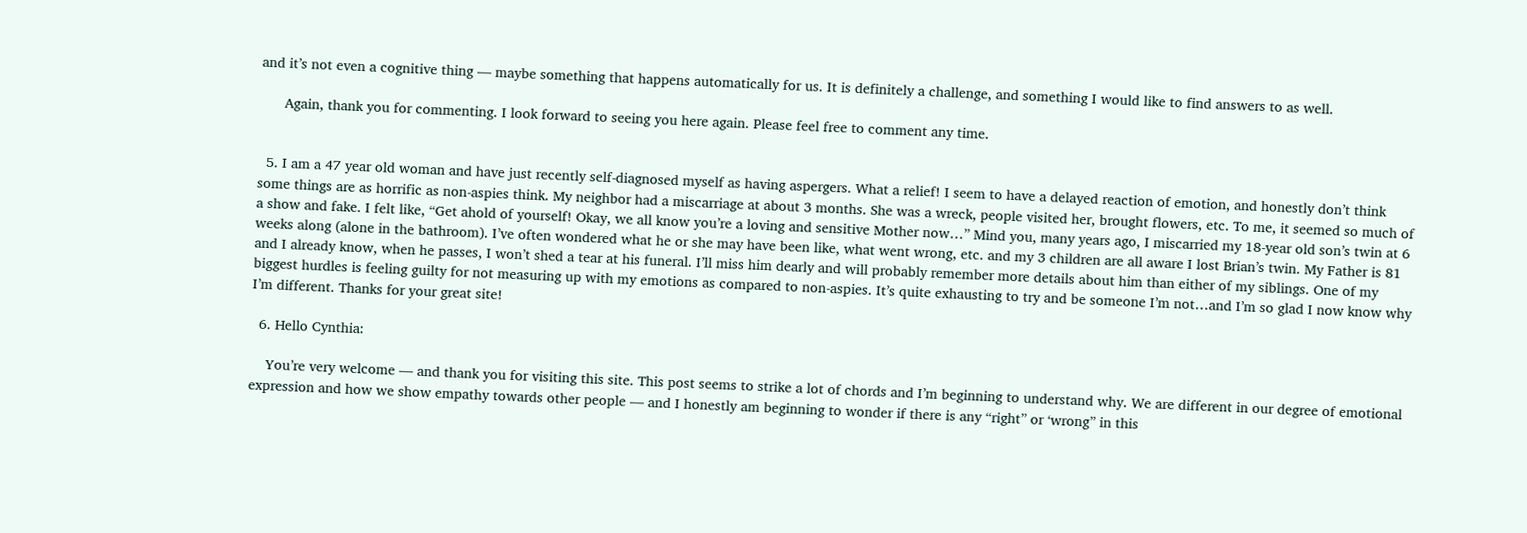and it’s not even a cognitive thing — maybe something that happens automatically for us. It is definitely a challenge, and something I would like to find answers to as well.

      Again, thank you for commenting. I look forward to seeing you here again. Please feel free to comment any time.


  5. I am a 47 year old woman and have just recently self-diagnosed myself as having aspergers. What a relief! I seem to have a delayed reaction of emotion, and honestly don’t think some things are as horrific as non-aspies think. My neighbor had a miscarriage at about 3 months. She was a wreck, people visited her, brought flowers, etc. To me, it seemed so much of a show and fake. I felt like, “Get ahold of yourself! Okay, we all know you’re a loving and sensitive Mother now…” Mind you, many years ago, I miscarried my 18-year old son’s twin at 6 weeks along (alone in the bathroom). I’ve often wondered what he or she may have been like, what went wrong, etc. and my 3 children are all aware I lost Brian’s twin. My Father is 81 and I already know, when he passes, I won’t shed a tear at his funeral. I’ll miss him dearly and will probably remember more details about him than either of my siblings. One of my biggest hurdles is feeling guilty for not measuring up with my emotions as compared to non-aspies. It’s quite exhausting to try and be someone I’m not…and I’m so glad I now know why I’m different. Thanks for your great site!

  6. Hello Cynthia:

    You’re very welcome — and thank you for visiting this site. This post seems to strike a lot of chords and I’m beginning to understand why. We are different in our degree of emotional expression and how we show empathy towards other people — and I honestly am beginning to wonder if there is any “right” or ‘wrong” in this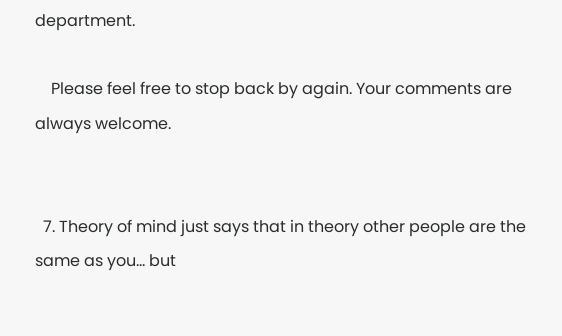department.

    Please feel free to stop back by again. Your comments are always welcome.


  7. Theory of mind just says that in theory other people are the same as you… but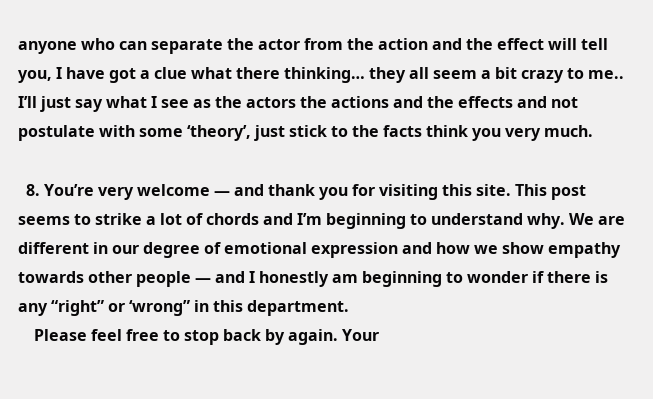anyone who can separate the actor from the action and the effect will tell you, I have got a clue what there thinking… they all seem a bit crazy to me.. I’ll just say what I see as the actors the actions and the effects and not postulate with some ‘theory’, just stick to the facts think you very much.

  8. You’re very welcome — and thank you for visiting this site. This post seems to strike a lot of chords and I’m beginning to understand why. We are different in our degree of emotional expression and how we show empathy towards other people — and I honestly am beginning to wonder if there is any “right” or ‘wrong” in this department.
    Please feel free to stop back by again. Your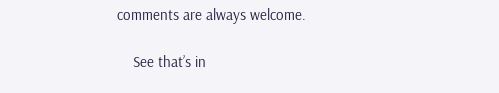comments are always welcome.

    See that’s in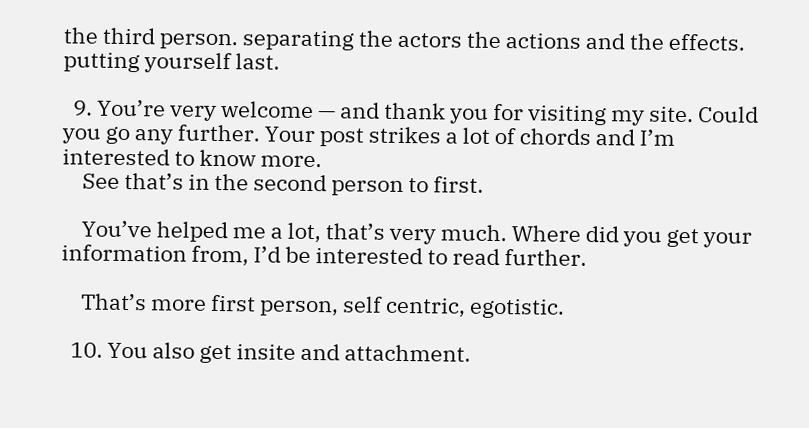the third person. separating the actors the actions and the effects. putting yourself last.

  9. You’re very welcome — and thank you for visiting my site. Could you go any further. Your post strikes a lot of chords and I’m interested to know more.
    See that’s in the second person to first.

    You’ve helped me a lot, that’s very much. Where did you get your information from, I’d be interested to read further.

    That’s more first person, self centric, egotistic.

  10. You also get insite and attachment.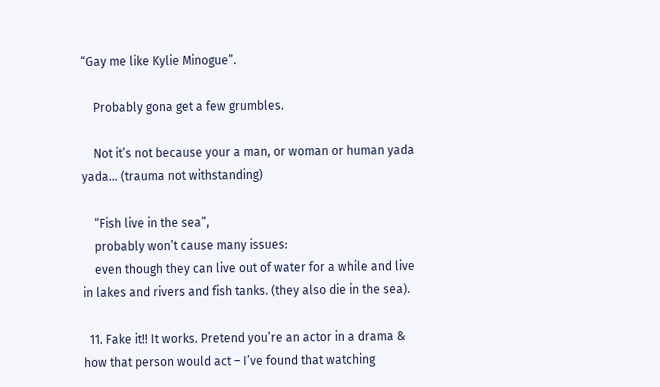“Gay me like Kylie Minogue”.

    Probably gona get a few grumbles.

    Not it’s not because your a man, or woman or human yada yada… (trauma not withstanding)

    “Fish live in the sea”,
    probably won’t cause many issues:
    even though they can live out of water for a while and live in lakes and rivers and fish tanks. (they also die in the sea).

  11. Fake it!! It works. Pretend you’re an actor in a drama & how that person would act – I’ve found that watching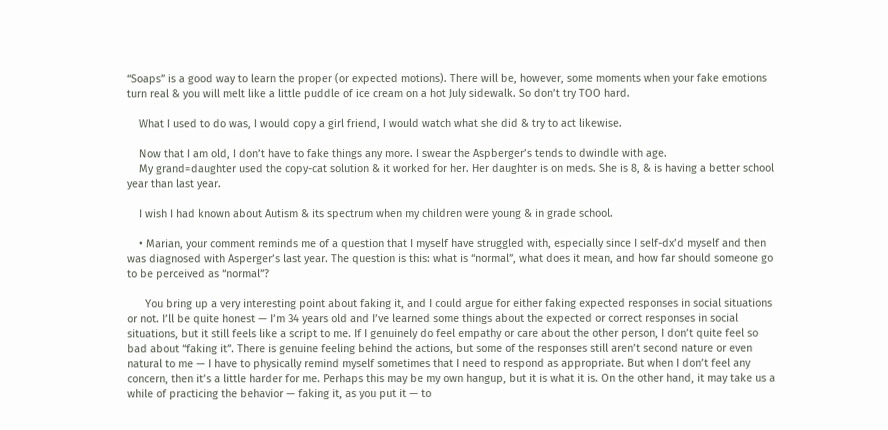“Soaps” is a good way to learn the proper (or expected motions). There will be, however, some moments when your fake emotions turn real & you will melt like a little puddle of ice cream on a hot July sidewalk. So don’t try TOO hard.

    What I used to do was, I would copy a girl friend, I would watch what she did & try to act likewise.

    Now that I am old, I don’t have to fake things any more. I swear the Aspberger’s tends to dwindle with age.
    My grand=daughter used the copy-cat solution & it worked for her. Her daughter is on meds. She is 8, & is having a better school year than last year.

    I wish I had known about Autism & its spectrum when my children were young & in grade school.

    • Marian, your comment reminds me of a question that I myself have struggled with, especially since I self-dx’d myself and then was diagnosed with Asperger’s last year. The question is this: what is “normal”, what does it mean, and how far should someone go to be perceived as “normal”?

      You bring up a very interesting point about faking it, and I could argue for either faking expected responses in social situations or not. I’ll be quite honest — I’m 34 years old and I’ve learned some things about the expected or correct responses in social situations, but it still feels like a script to me. If I genuinely do feel empathy or care about the other person, I don’t quite feel so bad about “faking it”. There is genuine feeling behind the actions, but some of the responses still aren’t second nature or even natural to me — I have to physically remind myself sometimes that I need to respond as appropriate. But when I don’t feel any concern, then it’s a little harder for me. Perhaps this may be my own hangup, but it is what it is. On the other hand, it may take us a while of practicing the behavior — faking it, as you put it — to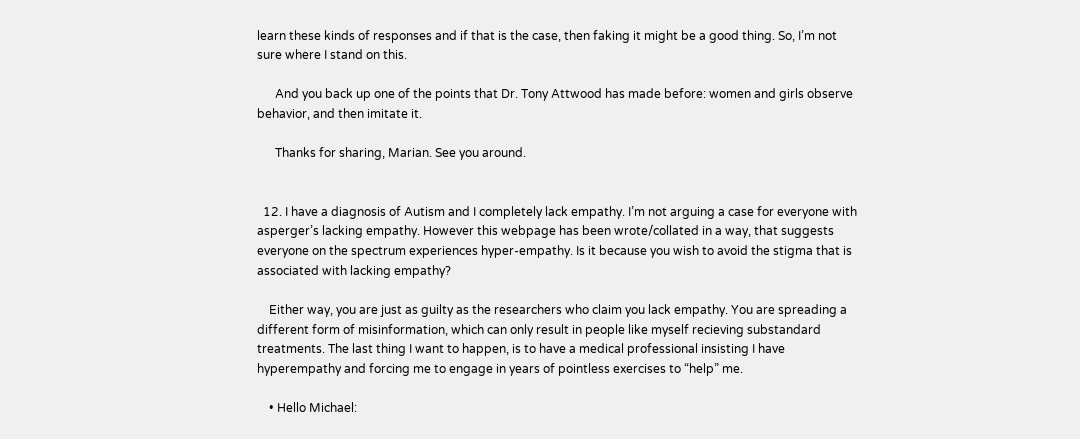learn these kinds of responses and if that is the case, then faking it might be a good thing. So, I’m not sure where I stand on this.

      And you back up one of the points that Dr. Tony Attwood has made before: women and girls observe behavior, and then imitate it.

      Thanks for sharing, Marian. See you around.


  12. I have a diagnosis of Autism and I completely lack empathy. I’m not arguing a case for everyone with asperger’s lacking empathy. However this webpage has been wrote/collated in a way, that suggests everyone on the spectrum experiences hyper-empathy. Is it because you wish to avoid the stigma that is associated with lacking empathy?

    Either way, you are just as guilty as the researchers who claim you lack empathy. You are spreading a different form of misinformation, which can only result in people like myself recieving substandard treatments. The last thing I want to happen, is to have a medical professional insisting I have hyperempathy and forcing me to engage in years of pointless exercises to “help” me.

    • Hello Michael: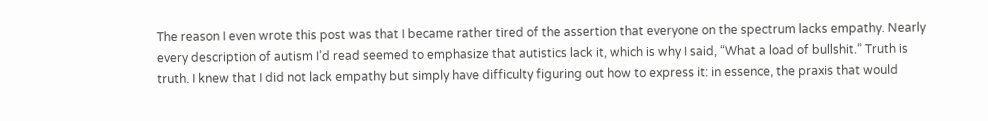The reason I even wrote this post was that I became rather tired of the assertion that everyone on the spectrum lacks empathy. Nearly every description of autism I’d read seemed to emphasize that autistics lack it, which is why I said, “What a load of bullshit.” Truth is truth. I knew that I did not lack empathy but simply have difficulty figuring out how to express it: in essence, the praxis that would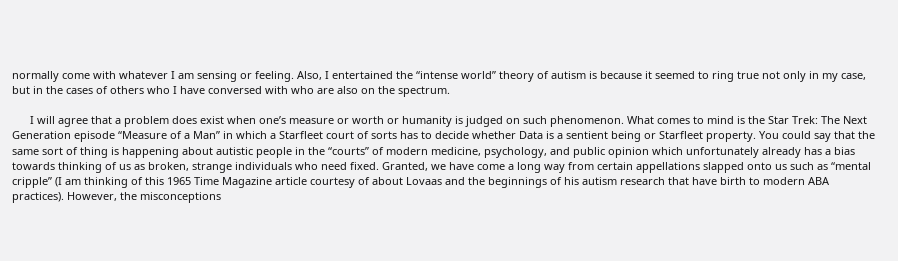normally come with whatever I am sensing or feeling. Also, I entertained the “intense world” theory of autism is because it seemed to ring true not only in my case, but in the cases of others who I have conversed with who are also on the spectrum.

      I will agree that a problem does exist when one’s measure or worth or humanity is judged on such phenomenon. What comes to mind is the Star Trek: The Next Generation episode “Measure of a Man” in which a Starfleet court of sorts has to decide whether Data is a sentient being or Starfleet property. You could say that the same sort of thing is happening about autistic people in the “courts” of modern medicine, psychology, and public opinion which unfortunately already has a bias towards thinking of us as broken, strange individuals who need fixed. Granted, we have come a long way from certain appellations slapped onto us such as “mental cripple” (I am thinking of this 1965 Time Magazine article courtesy of about Lovaas and the beginnings of his autism research that have birth to modern ABA practices). However, the misconceptions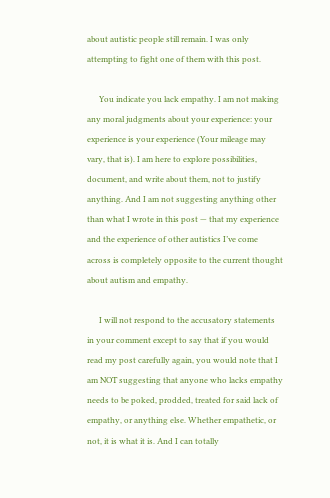about autistic people still remain. I was only attempting to fight one of them with this post.

      You indicate you lack empathy. I am not making any moral judgments about your experience: your experience is your experience (Your mileage may vary, that is). I am here to explore possibilities, document, and write about them, not to justify anything. And I am not suggesting anything other than what I wrote in this post — that my experience and the experience of other autistics I’ve come across is completely opposite to the current thought about autism and empathy.

      I will not respond to the accusatory statements in your comment except to say that if you would read my post carefully again, you would note that I am NOT suggesting that anyone who lacks empathy needs to be poked, prodded, treated for said lack of empathy, or anything else. Whether empathetic, or not, it is what it is. And I can totally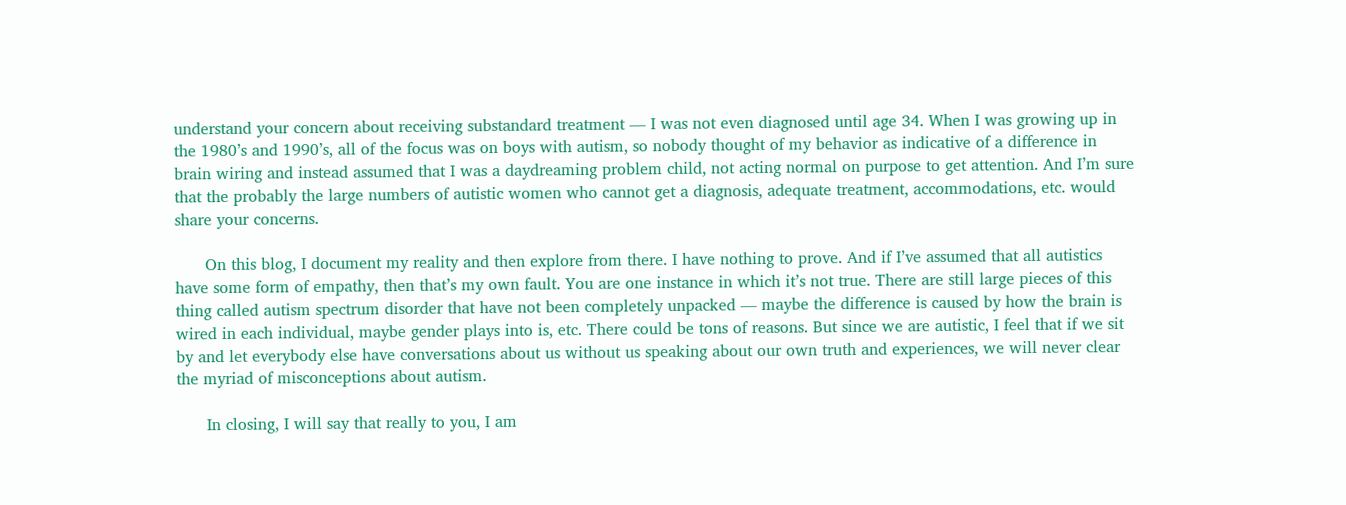understand your concern about receiving substandard treatment — I was not even diagnosed until age 34. When I was growing up in the 1980’s and 1990’s, all of the focus was on boys with autism, so nobody thought of my behavior as indicative of a difference in brain wiring and instead assumed that I was a daydreaming problem child, not acting normal on purpose to get attention. And I’m sure that the probably the large numbers of autistic women who cannot get a diagnosis, adequate treatment, accommodations, etc. would share your concerns.

      On this blog, I document my reality and then explore from there. I have nothing to prove. And if I’ve assumed that all autistics have some form of empathy, then that’s my own fault. You are one instance in which it’s not true. There are still large pieces of this thing called autism spectrum disorder that have not been completely unpacked — maybe the difference is caused by how the brain is wired in each individual, maybe gender plays into is, etc. There could be tons of reasons. But since we are autistic, I feel that if we sit by and let everybody else have conversations about us without us speaking about our own truth and experiences, we will never clear the myriad of misconceptions about autism.

      In closing, I will say that really to you, I am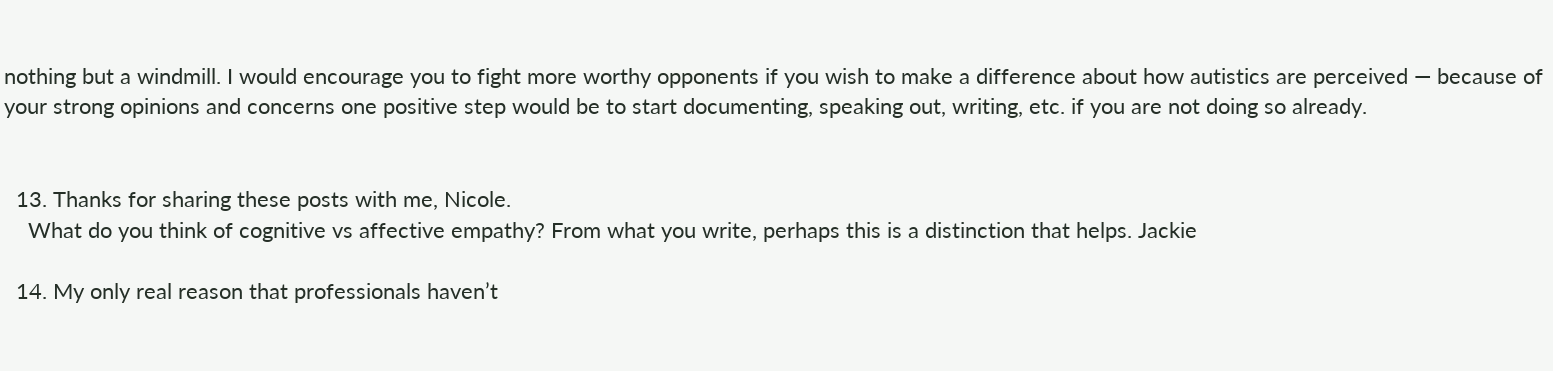nothing but a windmill. I would encourage you to fight more worthy opponents if you wish to make a difference about how autistics are perceived — because of your strong opinions and concerns one positive step would be to start documenting, speaking out, writing, etc. if you are not doing so already.


  13. Thanks for sharing these posts with me, Nicole.
    What do you think of cognitive vs affective empathy? From what you write, perhaps this is a distinction that helps. Jackie

  14. My only real reason that professionals haven’t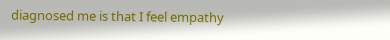diagnosed me is that I feel empathy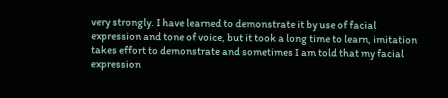very strongly. I have learned to demonstrate it by use of facial expression and tone of voice, but it took a long time to learn, imitation takes effort to demonstrate and sometimes I am told that my facial expression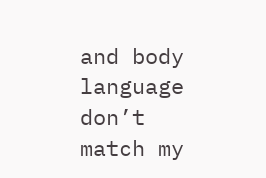and body language don’t match my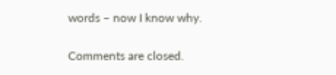words – now I know why.

Comments are closed.